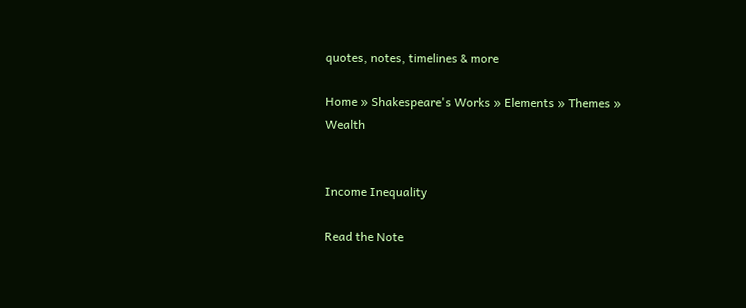quotes, notes, timelines & more

Home » Shakespeare's Works » Elements » Themes » Wealth


Income Inequality

Read the Note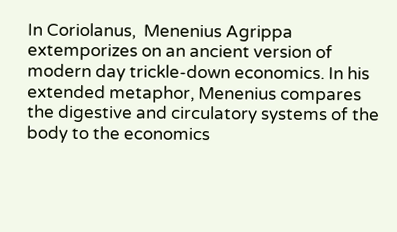In Coriolanus,  Menenius Agrippa extemporizes on an ancient version of modern day trickle-down economics. In his extended metaphor, Menenius compares the digestive and circulatory systems of the body to the economics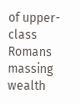of upper-class Romans massing wealth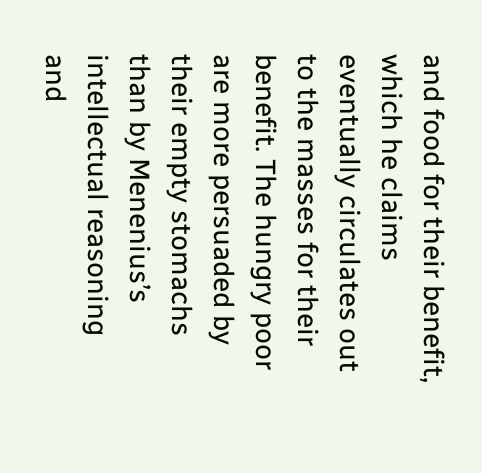and food for their benefit, which he claims eventually circulates out to the masses for their benefit. The hungry poor are more persuaded by their empty stomachs than by Menenius’s intellectual reasoning and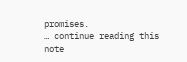promises.
… continue reading this note